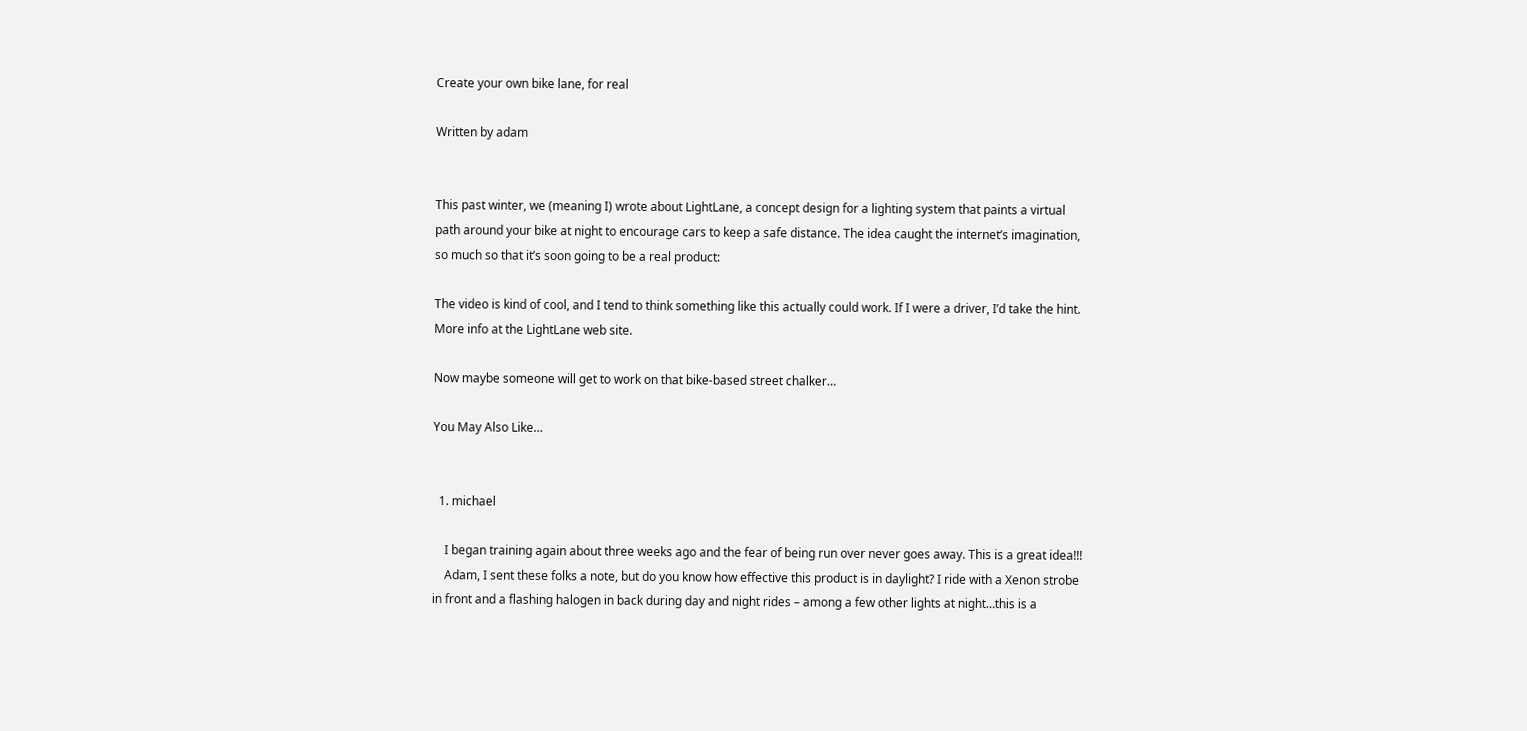Create your own bike lane, for real

Written by adam


This past winter, we (meaning I) wrote about LightLane, a concept design for a lighting system that paints a virtual path around your bike at night to encourage cars to keep a safe distance. The idea caught the internet’s imagination, so much so that it’s soon going to be a real product:

The video is kind of cool, and I tend to think something like this actually could work. If I were a driver, I’d take the hint. More info at the LightLane web site.

Now maybe someone will get to work on that bike-based street chalker…

You May Also Like…


  1. michael

    I began training again about three weeks ago and the fear of being run over never goes away. This is a great idea!!!
    Adam, I sent these folks a note, but do you know how effective this product is in daylight? I ride with a Xenon strobe in front and a flashing halogen in back during day and night rides – among a few other lights at night…this is a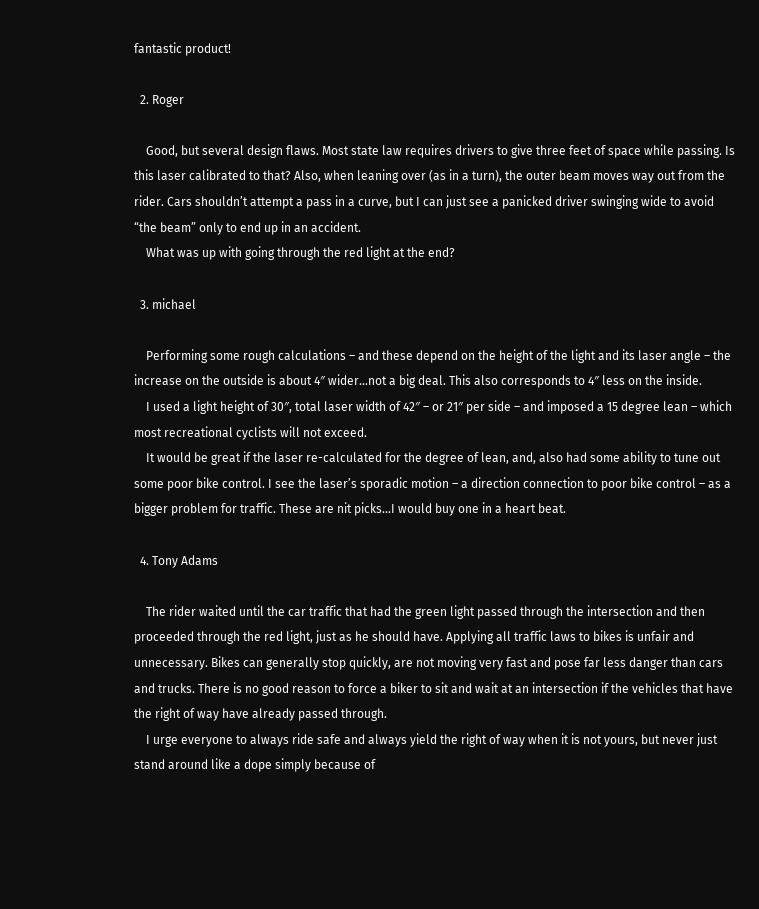fantastic product!

  2. Roger

    Good, but several design flaws. Most state law requires drivers to give three feet of space while passing. Is this laser calibrated to that? Also, when leaning over (as in a turn), the outer beam moves way out from the rider. Cars shouldn’t attempt a pass in a curve, but I can just see a panicked driver swinging wide to avoid “the beam” only to end up in an accident.
    What was up with going through the red light at the end?

  3. michael

    Performing some rough calculations – and these depend on the height of the light and its laser angle – the increase on the outside is about 4″ wider…not a big deal. This also corresponds to 4″ less on the inside.
    I used a light height of 30″, total laser width of 42″ – or 21″ per side – and imposed a 15 degree lean – which most recreational cyclists will not exceed.
    It would be great if the laser re-calculated for the degree of lean, and, also had some ability to tune out some poor bike control. I see the laser’s sporadic motion – a direction connection to poor bike control – as a bigger problem for traffic. These are nit picks…I would buy one in a heart beat.

  4. Tony Adams

    The rider waited until the car traffic that had the green light passed through the intersection and then proceeded through the red light, just as he should have. Applying all traffic laws to bikes is unfair and unnecessary. Bikes can generally stop quickly, are not moving very fast and pose far less danger than cars and trucks. There is no good reason to force a biker to sit and wait at an intersection if the vehicles that have the right of way have already passed through.
    I urge everyone to always ride safe and always yield the right of way when it is not yours, but never just stand around like a dope simply because of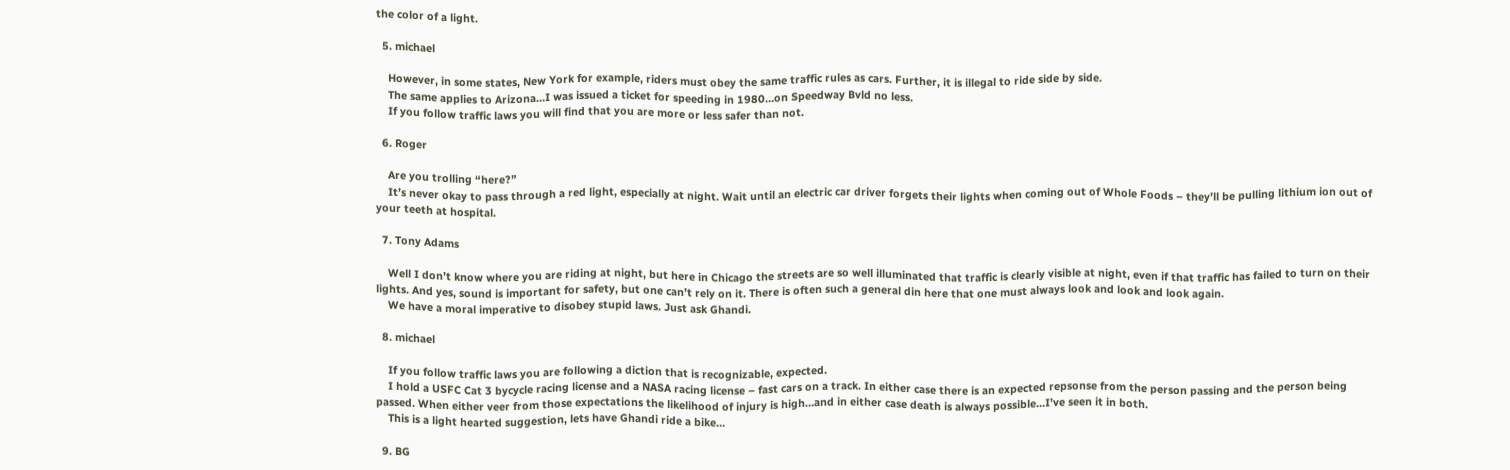the color of a light.

  5. michael

    However, in some states, New York for example, riders must obey the same traffic rules as cars. Further, it is illegal to ride side by side.
    The same applies to Arizona…I was issued a ticket for speeding in 1980…on Speedway Bvld no less.
    If you follow traffic laws you will find that you are more or less safer than not.

  6. Roger

    Are you trolling “here?”
    It’s never okay to pass through a red light, especially at night. Wait until an electric car driver forgets their lights when coming out of Whole Foods – they’ll be pulling lithium ion out of your teeth at hospital.

  7. Tony Adams

    Well I don’t know where you are riding at night, but here in Chicago the streets are so well illuminated that traffic is clearly visible at night, even if that traffic has failed to turn on their lights. And yes, sound is important for safety, but one can’t rely on it. There is often such a general din here that one must always look and look and look again.
    We have a moral imperative to disobey stupid laws. Just ask Ghandi.

  8. michael

    If you follow traffic laws you are following a diction that is recognizable, expected.
    I hold a USFC Cat 3 bycycle racing license and a NASA racing license – fast cars on a track. In either case there is an expected repsonse from the person passing and the person being passed. When either veer from those expectations the likelihood of injury is high…and in either case death is always possible…I’ve seen it in both.
    This is a light hearted suggestion, lets have Ghandi ride a bike…

  9. BG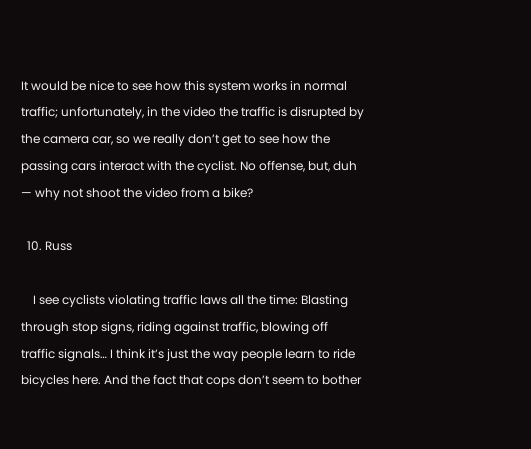It would be nice to see how this system works in normal traffic; unfortunately, in the video the traffic is disrupted by the camera car, so we really don’t get to see how the passing cars interact with the cyclist. No offense, but, duh — why not shoot the video from a bike?

  10. Russ

    I see cyclists violating traffic laws all the time: Blasting through stop signs, riding against traffic, blowing off traffic signals… I think it’s just the way people learn to ride bicycles here. And the fact that cops don’t seem to bother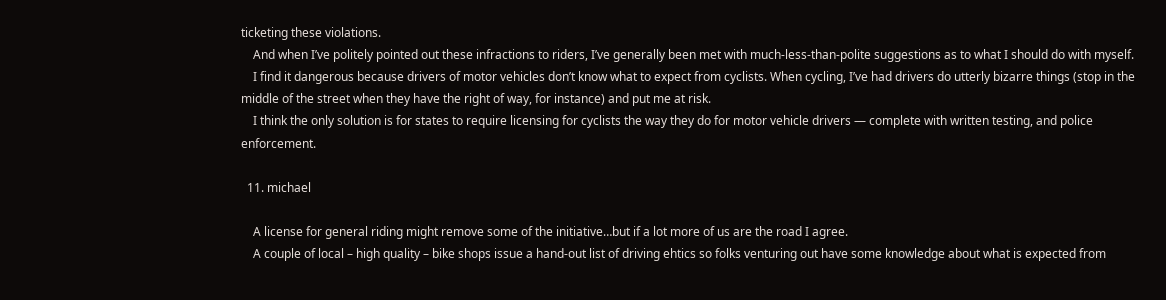ticketing these violations.
    And when I’ve politely pointed out these infractions to riders, I’ve generally been met with much-less-than-polite suggestions as to what I should do with myself.
    I find it dangerous because drivers of motor vehicles don’t know what to expect from cyclists. When cycling, I’ve had drivers do utterly bizarre things (stop in the middle of the street when they have the right of way, for instance) and put me at risk.
    I think the only solution is for states to require licensing for cyclists the way they do for motor vehicle drivers — complete with written testing, and police enforcement.

  11. michael

    A license for general riding might remove some of the initiative…but if a lot more of us are the road I agree.
    A couple of local – high quality – bike shops issue a hand-out list of driving ehtics so folks venturing out have some knowledge about what is expected from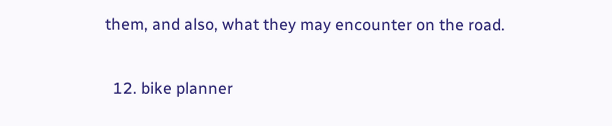them, and also, what they may encounter on the road.

  12. bike planner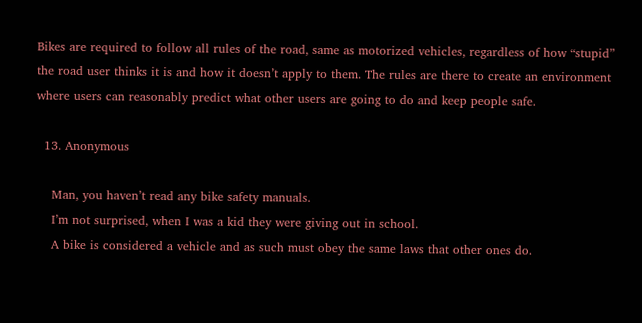Bikes are required to follow all rules of the road, same as motorized vehicles, regardless of how “stupid” the road user thinks it is and how it doesn’t apply to them. The rules are there to create an environment where users can reasonably predict what other users are going to do and keep people safe.

  13. Anonymous

    Man, you haven’t read any bike safety manuals.
    I’m not surprised, when I was a kid they were giving out in school.
    A bike is considered a vehicle and as such must obey the same laws that other ones do.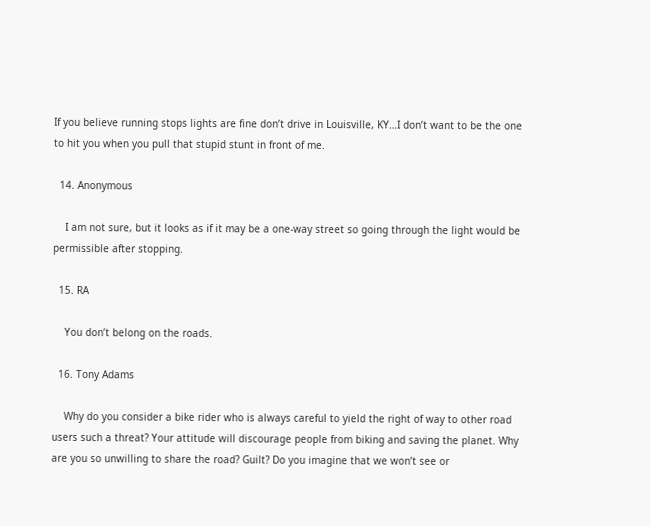If you believe running stops lights are fine don’t drive in Louisville, KY…I don’t want to be the one to hit you when you pull that stupid stunt in front of me.

  14. Anonymous

    I am not sure, but it looks as if it may be a one-way street so going through the light would be permissible after stopping.

  15. RA

    You don’t belong on the roads.

  16. Tony Adams

    Why do you consider a bike rider who is always careful to yield the right of way to other road users such a threat? Your attitude will discourage people from biking and saving the planet. Why are you so unwilling to share the road? Guilt? Do you imagine that we won’t see or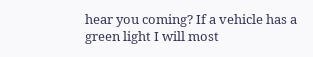hear you coming? If a vehicle has a green light I will most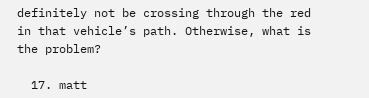definitely not be crossing through the red in that vehicle’s path. Otherwise, what is the problem?

  17. matt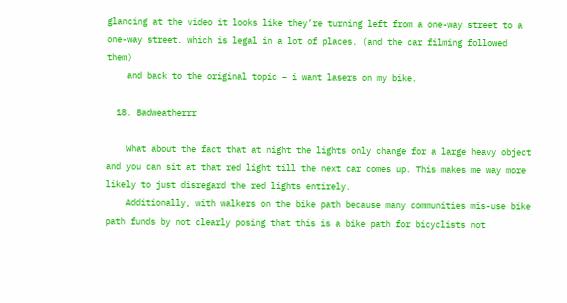glancing at the video it looks like they’re turning left from a one-way street to a one-way street. which is legal in a lot of places. (and the car filming followed them)
    and back to the original topic – i want lasers on my bike.

  18. Badweatherrr

    What about the fact that at night the lights only change for a large heavy object and you can sit at that red light till the next car comes up. This makes me way more likely to just disregard the red lights entirely.
    Additionally, with walkers on the bike path because many communities mis-use bike path funds by not clearly posing that this is a bike path for bicyclists not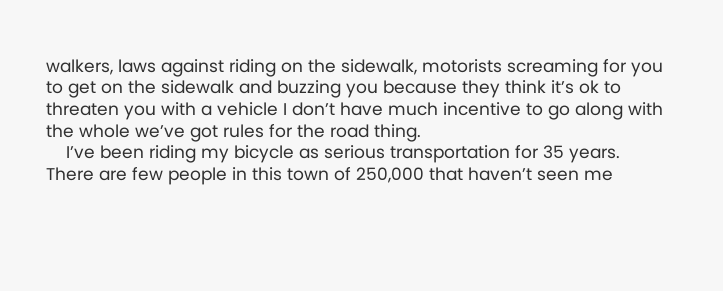walkers, laws against riding on the sidewalk, motorists screaming for you to get on the sidewalk and buzzing you because they think it’s ok to threaten you with a vehicle I don’t have much incentive to go along with the whole we’ve got rules for the road thing.
    I’ve been riding my bicycle as serious transportation for 35 years. There are few people in this town of 250,000 that haven’t seen me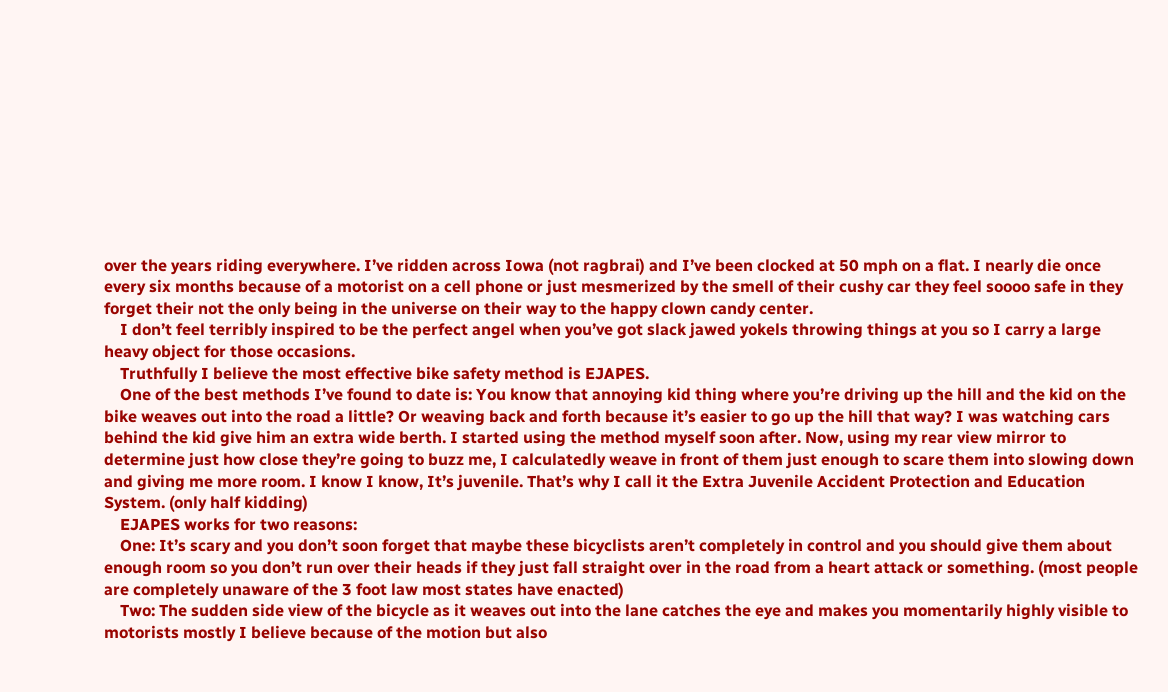over the years riding everywhere. I’ve ridden across Iowa (not ragbrai) and I’ve been clocked at 50 mph on a flat. I nearly die once every six months because of a motorist on a cell phone or just mesmerized by the smell of their cushy car they feel soooo safe in they forget their not the only being in the universe on their way to the happy clown candy center.
    I don’t feel terribly inspired to be the perfect angel when you’ve got slack jawed yokels throwing things at you so I carry a large heavy object for those occasions.
    Truthfully I believe the most effective bike safety method is EJAPES.
    One of the best methods I’ve found to date is: You know that annoying kid thing where you’re driving up the hill and the kid on the bike weaves out into the road a little? Or weaving back and forth because it’s easier to go up the hill that way? I was watching cars behind the kid give him an extra wide berth. I started using the method myself soon after. Now, using my rear view mirror to determine just how close they’re going to buzz me, I calculatedly weave in front of them just enough to scare them into slowing down and giving me more room. I know I know, It’s juvenile. That’s why I call it the Extra Juvenile Accident Protection and Education System. (only half kidding)
    EJAPES works for two reasons:
    One: It’s scary and you don’t soon forget that maybe these bicyclists aren’t completely in control and you should give them about enough room so you don’t run over their heads if they just fall straight over in the road from a heart attack or something. (most people are completely unaware of the 3 foot law most states have enacted)
    Two: The sudden side view of the bicycle as it weaves out into the lane catches the eye and makes you momentarily highly visible to motorists mostly I believe because of the motion but also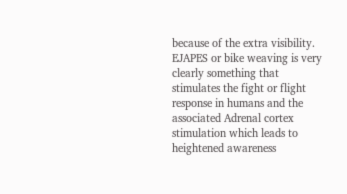because of the extra visibility. EJAPES or bike weaving is very clearly something that stimulates the fight or flight response in humans and the associated Adrenal cortex stimulation which leads to heightened awareness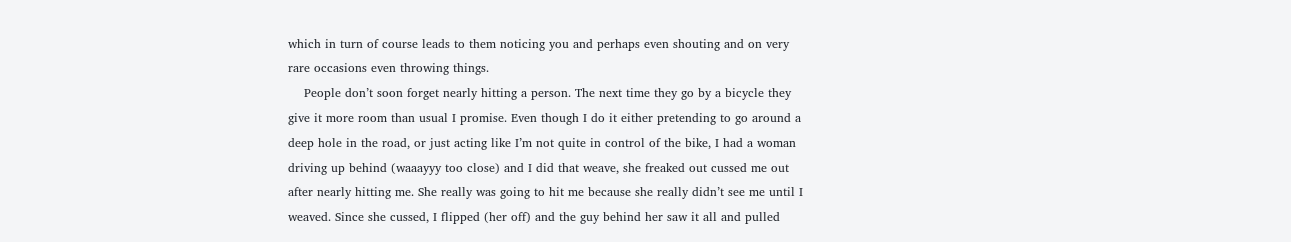which in turn of course leads to them noticing you and perhaps even shouting and on very rare occasions even throwing things.
    People don’t soon forget nearly hitting a person. The next time they go by a bicycle they give it more room than usual I promise. Even though I do it either pretending to go around a deep hole in the road, or just acting like I’m not quite in control of the bike, I had a woman driving up behind (waaayyy too close) and I did that weave, she freaked out cussed me out after nearly hitting me. She really was going to hit me because she really didn’t see me until I weaved. Since she cussed, I flipped (her off) and the guy behind her saw it all and pulled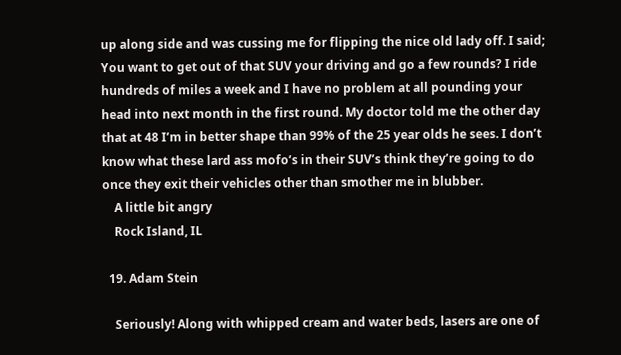up along side and was cussing me for flipping the nice old lady off. I said; You want to get out of that SUV your driving and go a few rounds? I ride hundreds of miles a week and I have no problem at all pounding your head into next month in the first round. My doctor told me the other day that at 48 I’m in better shape than 99% of the 25 year olds he sees. I don’t know what these lard ass mofo’s in their SUV’s think they’re going to do once they exit their vehicles other than smother me in blubber.
    A little bit angry
    Rock Island, IL

  19. Adam Stein

    Seriously! Along with whipped cream and water beds, lasers are one of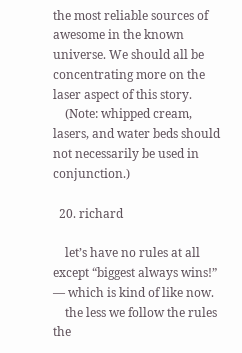the most reliable sources of awesome in the known universe. We should all be concentrating more on the laser aspect of this story.
    (Note: whipped cream, lasers, and water beds should not necessarily be used in conjunction.)

  20. richard

    let’s have no rules at all except “biggest always wins!” — which is kind of like now.
    the less we follow the rules the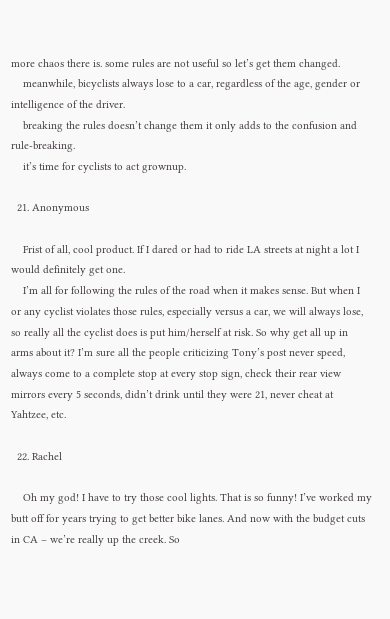more chaos there is. some rules are not useful so let’s get them changed.
    meanwhile, bicyclists always lose to a car, regardless of the age, gender or intelligence of the driver.
    breaking the rules doesn’t change them it only adds to the confusion and rule-breaking.
    it’s time for cyclists to act grownup.

  21. Anonymous

    Frist of all, cool product. If I dared or had to ride LA streets at night a lot I would definitely get one.
    I’m all for following the rules of the road when it makes sense. But when I or any cyclist violates those rules, especially versus a car, we will always lose, so really all the cyclist does is put him/herself at risk. So why get all up in arms about it? I’m sure all the people criticizing Tony’s post never speed, always come to a complete stop at every stop sign, check their rear view mirrors every 5 seconds, didn’t drink until they were 21, never cheat at Yahtzee, etc.

  22. Rachel

    Oh my god! I have to try those cool lights. That is so funny! I’ve worked my butt off for years trying to get better bike lanes. And now with the budget cuts in CA – we’re really up the creek. So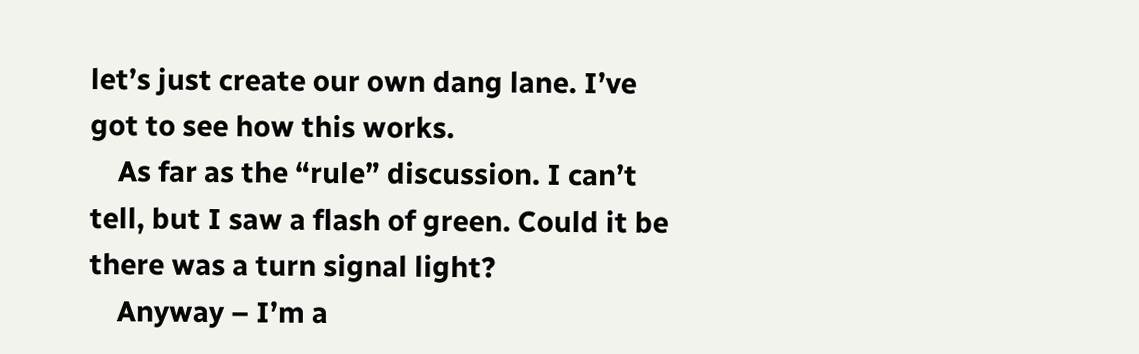let’s just create our own dang lane. I’ve got to see how this works.
    As far as the “rule” discussion. I can’t tell, but I saw a flash of green. Could it be there was a turn signal light?
    Anyway – I’m a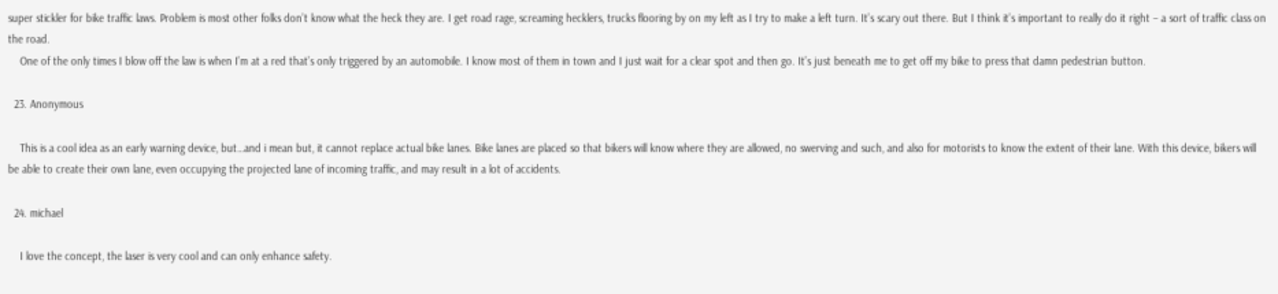super stickler for bike traffic laws. Problem is most other folks don’t know what the heck they are. I get road rage, screaming hecklers, trucks flooring by on my left as I try to make a left turn. It’s scary out there. But I think it’s important to really do it right – a sort of traffic class on the road.
    One of the only times I blow off the law is when I’m at a red that’s only triggered by an automobile. I know most of them in town and I just wait for a clear spot and then go. It’s just beneath me to get off my bike to press that damn pedestrian button.

  23. Anonymous

    This is a cool idea as an early warning device, but…and i mean but, it cannot replace actual bike lanes. Bike lanes are placed so that bikers will know where they are allowed, no swerving and such, and also for motorists to know the extent of their lane. With this device, bikers will be able to create their own lane, even occupying the projected lane of incoming traffic, and may result in a lot of accidents.

  24. michael

    I love the concept, the laser is very cool and can only enhance safety.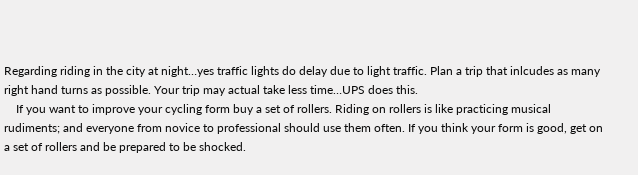Regarding riding in the city at night…yes traffic lights do delay due to light traffic. Plan a trip that inlcudes as many right hand turns as possible. Your trip may actual take less time…UPS does this.
    If you want to improve your cycling form buy a set of rollers. Riding on rollers is like practicing musical rudiments; and everyone from novice to professional should use them often. If you think your form is good, get on a set of rollers and be prepared to be shocked.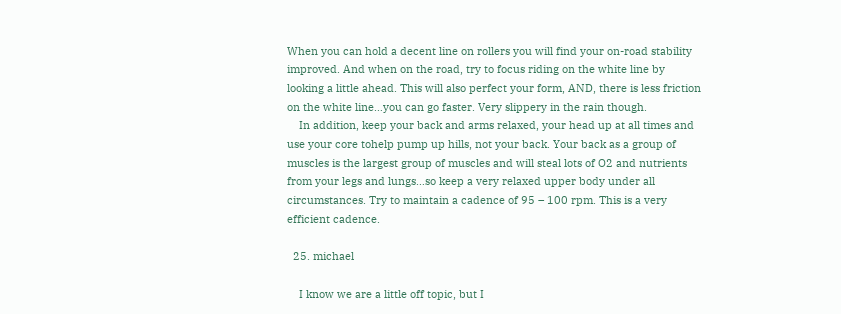When you can hold a decent line on rollers you will find your on-road stability improved. And when on the road, try to focus riding on the white line by looking a little ahead. This will also perfect your form, AND, there is less friction on the white line…you can go faster. Very slippery in the rain though.
    In addition, keep your back and arms relaxed, your head up at all times and use your core tohelp pump up hills, not your back. Your back as a group of muscles is the largest group of muscles and will steal lots of O2 and nutrients from your legs and lungs…so keep a very relaxed upper body under all circumstances. Try to maintain a cadence of 95 – 100 rpm. This is a very efficient cadence.

  25. michael

    I know we are a little off topic, but I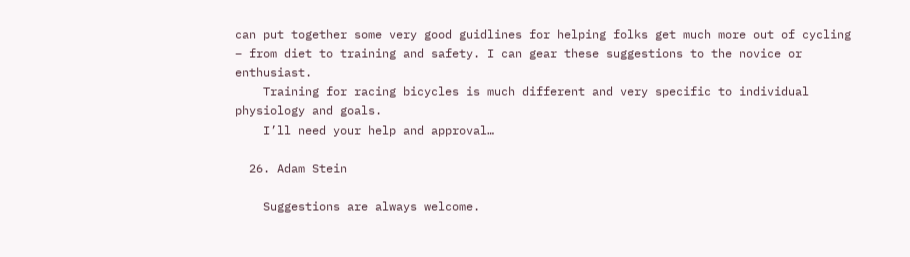can put together some very good guidlines for helping folks get much more out of cycling – from diet to training and safety. I can gear these suggestions to the novice or enthusiast.
    Training for racing bicycles is much different and very specific to individual physiology and goals.
    I’ll need your help and approval…

  26. Adam Stein

    Suggestions are always welcome.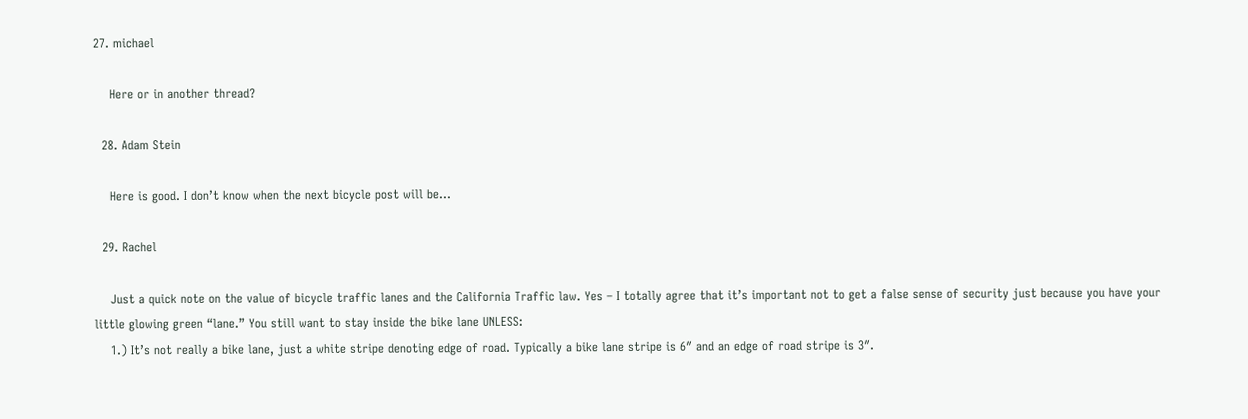27. michael

    Here or in another thread?

  28. Adam Stein

    Here is good. I don’t know when the next bicycle post will be…

  29. Rachel

    Just a quick note on the value of bicycle traffic lanes and the California Traffic law. Yes – I totally agree that it’s important not to get a false sense of security just because you have your little glowing green “lane.” You still want to stay inside the bike lane UNLESS:
    1.) It’s not really a bike lane, just a white stripe denoting edge of road. Typically a bike lane stripe is 6″ and an edge of road stripe is 3″.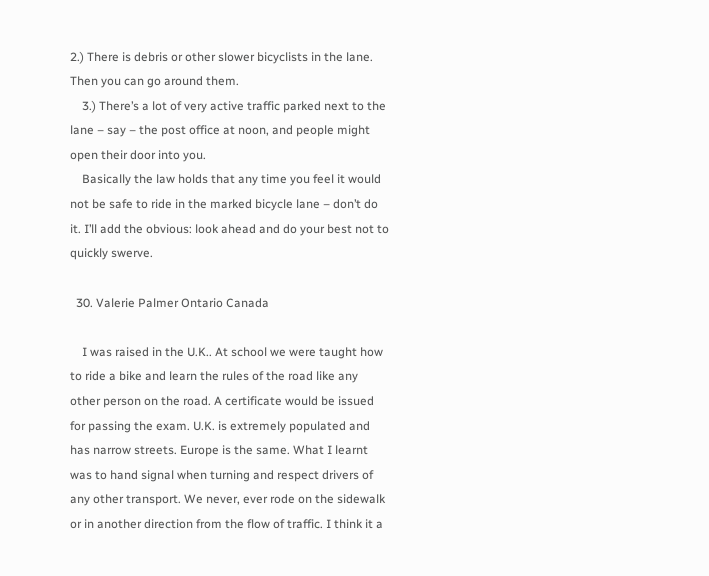2.) There is debris or other slower bicyclists in the lane. Then you can go around them.
    3.) There’s a lot of very active traffic parked next to the lane – say – the post office at noon, and people might open their door into you.
    Basically the law holds that any time you feel it would not be safe to ride in the marked bicycle lane – don’t do it. I’ll add the obvious: look ahead and do your best not to quickly swerve.

  30. Valerie Palmer Ontario Canada

    I was raised in the U.K.. At school we were taught how to ride a bike and learn the rules of the road like any other person on the road. A certificate would be issued for passing the exam. U.K. is extremely populated and has narrow streets. Europe is the same. What I learnt was to hand signal when turning and respect drivers of any other transport. We never, ever rode on the sidewalk or in another direction from the flow of traffic. I think it a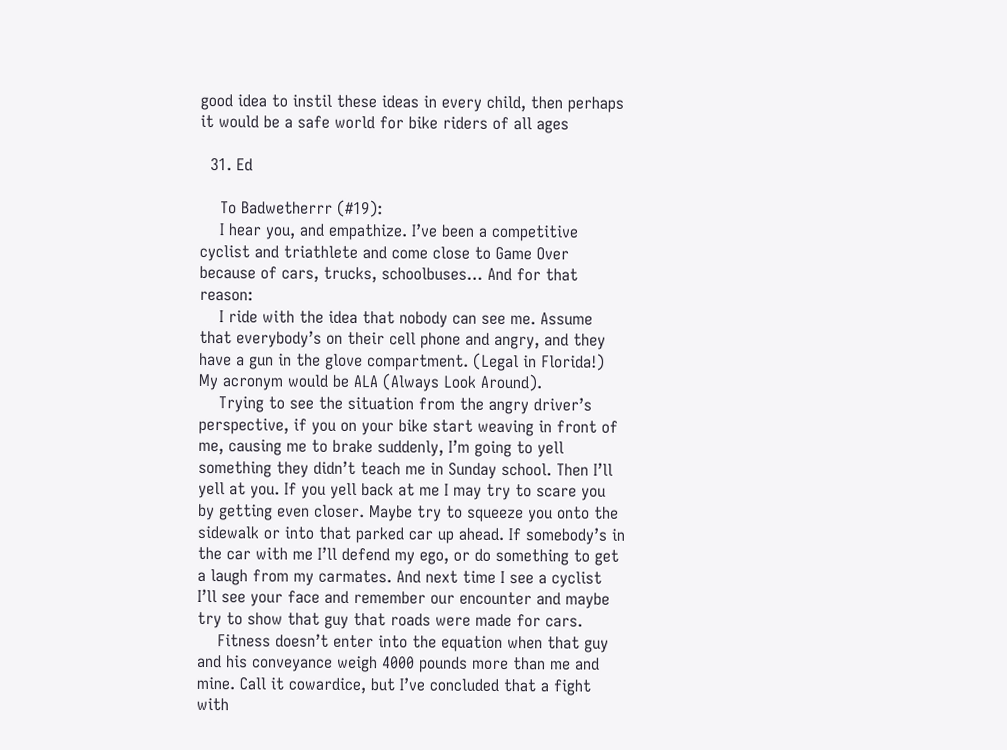good idea to instil these ideas in every child, then perhaps it would be a safe world for bike riders of all ages

  31. Ed

    To Badwetherrr (#19):
    I hear you, and empathize. I’ve been a competitive cyclist and triathlete and come close to Game Over because of cars, trucks, schoolbuses… And for that reason:
    I ride with the idea that nobody can see me. Assume that everybody’s on their cell phone and angry, and they have a gun in the glove compartment. (Legal in Florida!) My acronym would be ALA (Always Look Around).
    Trying to see the situation from the angry driver’s perspective, if you on your bike start weaving in front of me, causing me to brake suddenly, I’m going to yell something they didn’t teach me in Sunday school. Then I’ll yell at you. If you yell back at me I may try to scare you by getting even closer. Maybe try to squeeze you onto the sidewalk or into that parked car up ahead. If somebody’s in the car with me I’ll defend my ego, or do something to get a laugh from my carmates. And next time I see a cyclist I’ll see your face and remember our encounter and maybe try to show that guy that roads were made for cars.
    Fitness doesn’t enter into the equation when that guy and his conveyance weigh 4000 pounds more than me and mine. Call it cowardice, but I’ve concluded that a fight with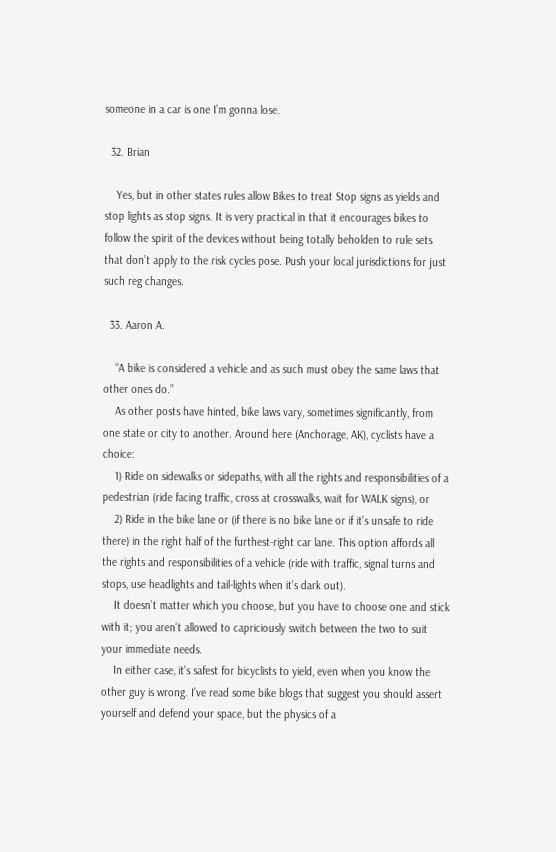someone in a car is one I’m gonna lose.

  32. Brian

    Yes, but in other states rules allow Bikes to treat Stop signs as yields and stop lights as stop signs. It is very practical in that it encourages bikes to follow the spirit of the devices without being totally beholden to rule sets that don’t apply to the risk cycles pose. Push your local jurisdictions for just such reg changes.

  33. Aaron A.

    “A bike is considered a vehicle and as such must obey the same laws that other ones do.”
    As other posts have hinted, bike laws vary, sometimes significantly, from one state or city to another. Around here (Anchorage, AK), cyclists have a choice:
    1) Ride on sidewalks or sidepaths, with all the rights and responsibilities of a pedestrian (ride facing traffic, cross at crosswalks, wait for WALK signs), or
    2) Ride in the bike lane or (if there is no bike lane or if it’s unsafe to ride there) in the right half of the furthest-right car lane. This option affords all the rights and responsibilities of a vehicle (ride with traffic, signal turns and stops, use headlights and tail-lights when it’s dark out).
    It doesn’t matter which you choose, but you have to choose one and stick with it; you aren’t allowed to capriciously switch between the two to suit your immediate needs.
    In either case, it’s safest for bicyclists to yield, even when you know the other guy is wrong. I’ve read some bike blogs that suggest you should assert yourself and defend your space, but the physics of a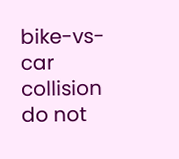bike-vs-car collision do not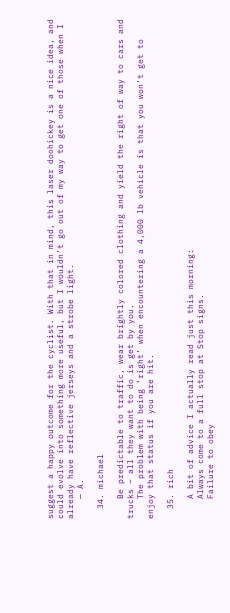suggest a happy outcome for the cyclist. With that in mind, this laser doohickey is a nice idea, and could evolve into something more useful, but I wouldn’t go out of my way to get one of those when I already have reflective jerseys and a strobe light.
    — A.

  34. michael

    Be predictable to traffic, wear brightly colored clothing and yield the right of way to cars and trucks – all they want to do is get by you.
    The problem with being ‘right’ when encountering a 4,000 lb vehicle is that you won’t get to enjoy that status if you are hit.

  35. rich

    A bit of advice I actually read just this morning:
    Always come to a full stop at Stop signs.
    Failure to obey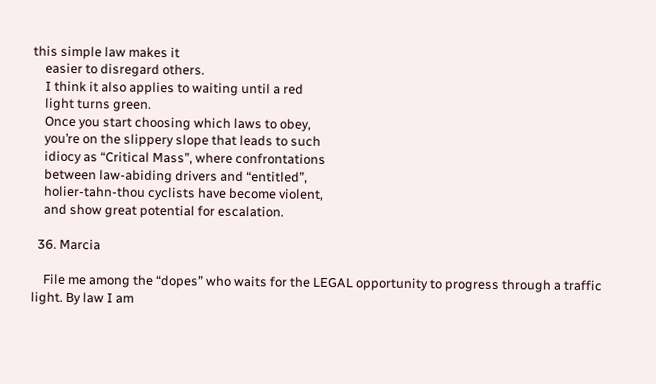this simple law makes it
    easier to disregard others.
    I think it also applies to waiting until a red
    light turns green.
    Once you start choosing which laws to obey,
    you’re on the slippery slope that leads to such
    idiocy as “Critical Mass”, where confrontations
    between law-abiding drivers and “entitled”,
    holier-tahn-thou cyclists have become violent,
    and show great potential for escalation.

  36. Marcia

    File me among the “dopes” who waits for the LEGAL opportunity to progress through a traffic light. By law I am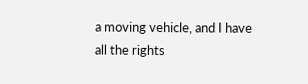a moving vehicle, and I have all the rights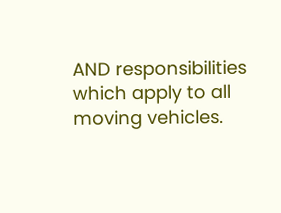AND responsibilities which apply to all moving vehicles.